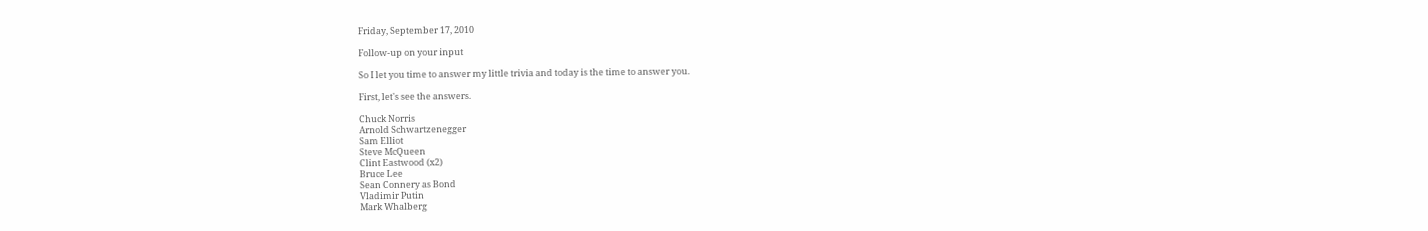Friday, September 17, 2010

Follow-up on your input

So I let you time to answer my little trivia and today is the time to answer you.

First, let's see the answers.

Chuck Norris
Arnold Schwartzenegger
Sam Elliot
Steve McQueen
Clint Eastwood (x2)
Bruce Lee
Sean Connery as Bond
Vladimir Putin
Mark Whalberg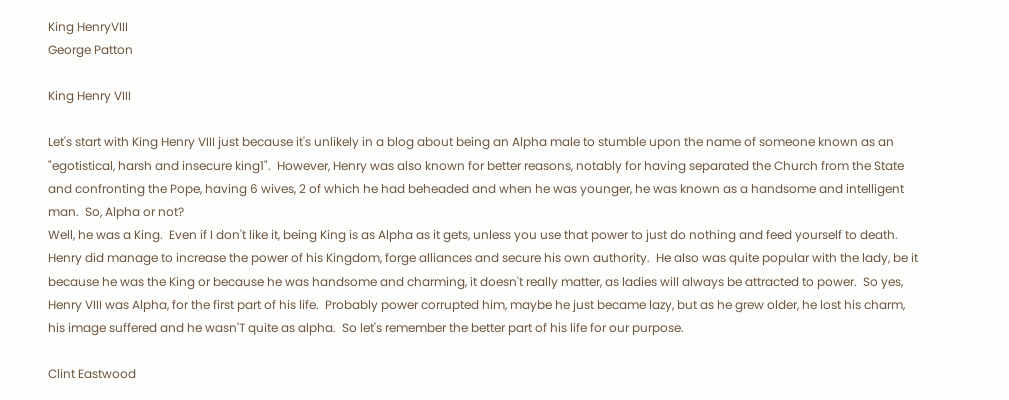King HenryVIII
George Patton

King Henry VIII

Let's start with King Henry VIII just because it's unlikely in a blog about being an Alpha male to stumble upon the name of someone known as an "egotistical, harsh and insecure king1".  However, Henry was also known for better reasons, notably for having separated the Church from the State and confronting the Pope, having 6 wives, 2 of which he had beheaded and when he was younger, he was known as a handsome and intelligent man.  So, Alpha or not?
Well, he was a King.  Even if I don't like it, being King is as Alpha as it gets, unless you use that power to just do nothing and feed yourself to death.  Henry did manage to increase the power of his Kingdom, forge alliances and secure his own authority.  He also was quite popular with the lady, be it because he was the King or because he was handsome and charming, it doesn't really matter, as ladies will always be attracted to power.  So yes, Henry VIII was Alpha, for the first part of his life.  Probably power corrupted him, maybe he just became lazy, but as he grew older, he lost his charm, his image suffered and he wasn'T quite as alpha.  So let's remember the better part of his life for our purpose.

Clint Eastwood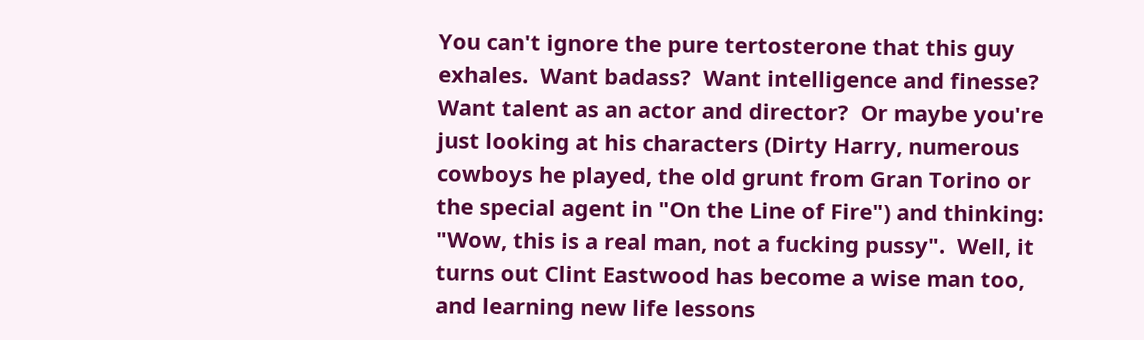You can't ignore the pure tertosterone that this guy exhales.  Want badass?  Want intelligence and finesse?  Want talent as an actor and director?  Or maybe you're just looking at his characters (Dirty Harry, numerous cowboys he played, the old grunt from Gran Torino or the special agent in "On the Line of Fire") and thinking: "Wow, this is a real man, not a fucking pussy".  Well, it turns out Clint Eastwood has become a wise man too, and learning new life lessons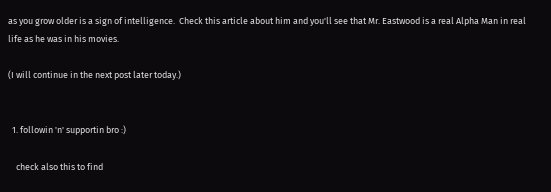as you grow older is a sign of intelligence.  Check this article about him and you'll see that Mr. Eastwood is a real Alpha Man in real life as he was in his movies.

(I will continue in the next post later today.)


  1. followin 'n' supportin bro :)

    check also this to find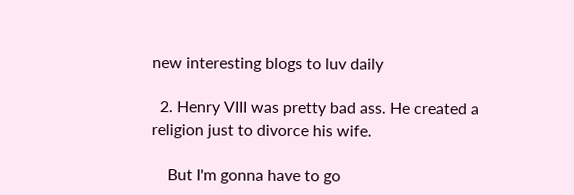new interesting blogs to luv daily

  2. Henry VIII was pretty bad ass. He created a religion just to divorce his wife.

    But I'm gonna have to go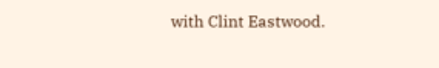with Clint Eastwood.